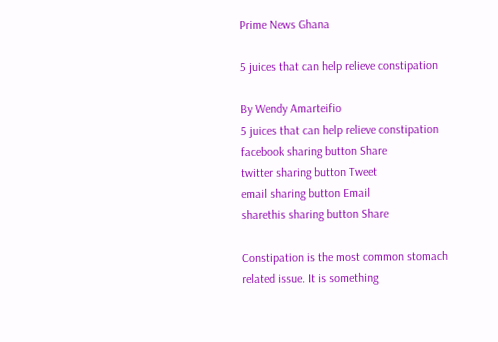Prime News Ghana

5 juices that can help relieve constipation

By Wendy Amarteifio
5 juices that can help relieve constipation
facebook sharing button Share
twitter sharing button Tweet
email sharing button Email
sharethis sharing button Share

Constipation is the most common stomach related issue. It is something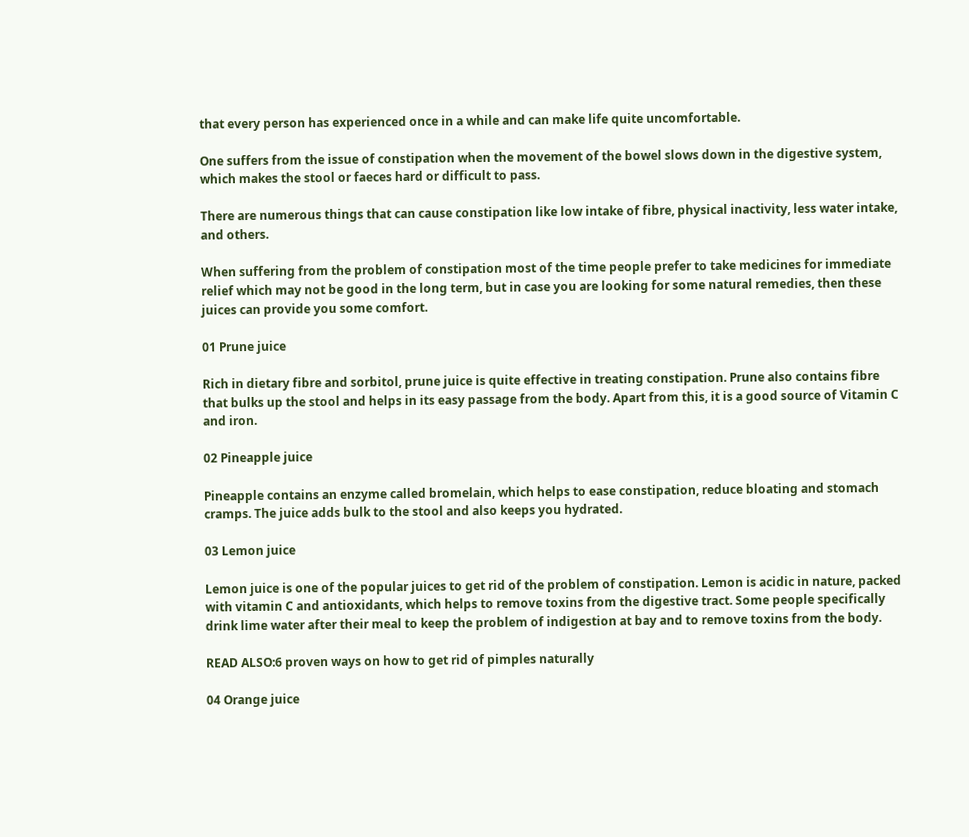that every person has experienced once in a while and can make life quite uncomfortable.

One suffers from the issue of constipation when the movement of the bowel slows down in the digestive system, which makes the stool or faeces hard or difficult to pass.

There are numerous things that can cause constipation like low intake of fibre, physical inactivity, less water intake, and others.

When suffering from the problem of constipation most of the time people prefer to take medicines for immediate relief which may not be good in the long term, but in case you are looking for some natural remedies, then these juices can provide you some comfort.

01 Prune juice

Rich in dietary fibre and sorbitol, prune juice is quite effective in treating constipation. Prune also contains fibre that bulks up the stool and helps in its easy passage from the body. Apart from this, it is a good source of Vitamin C and iron.

02 Pineapple juice

Pineapple contains an enzyme called bromelain, which helps to ease constipation, reduce bloating and stomach cramps. The juice adds bulk to the stool and also keeps you hydrated.

03 Lemon juice

Lemon juice is one of the popular juices to get rid of the problem of constipation. Lemon is acidic in nature, packed with vitamin C and antioxidants, which helps to remove toxins from the digestive tract. Some people specifically drink lime water after their meal to keep the problem of indigestion at bay and to remove toxins from the body.

READ ALSO:6 proven ways on how to get rid of pimples naturally

04 Orange juice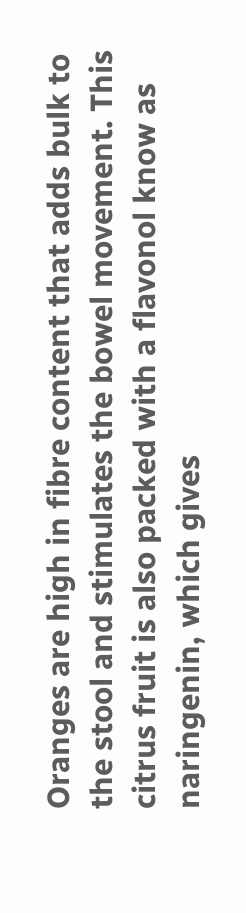Oranges are high in fibre content that adds bulk to the stool and stimulates the bowel movement. This citrus fruit is also packed with a flavonol know as naringenin, which gives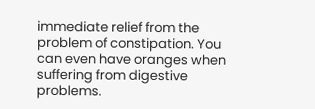immediate relief from the problem of constipation. You can even have oranges when suffering from digestive problems.